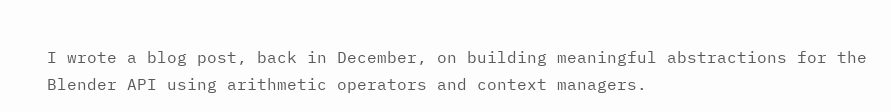I wrote a blog post, back in December, on building meaningful abstractions for the Blender API using arithmetic operators and context managers.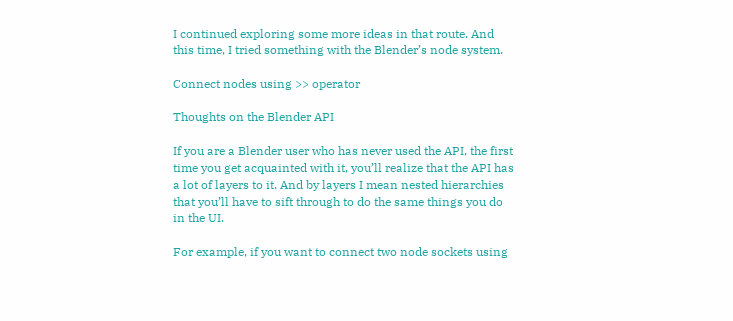I continued exploring some more ideas in that route. And this time, I tried something with the Blender’s node system.

Connect nodes using >> operator

Thoughts on the Blender API

If you are a Blender user who has never used the API, the first time you get acquainted with it, you’ll realize that the API has a lot of layers to it. And by layers I mean nested hierarchies that you’ll have to sift through to do the same things you do in the UI.

For example, if you want to connect two node sockets using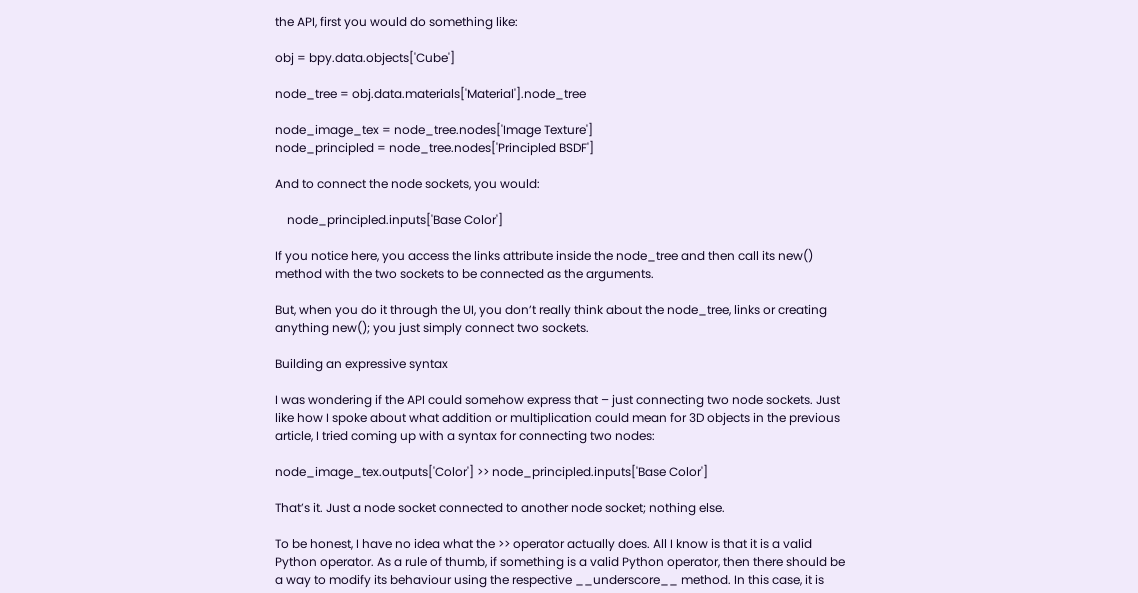the API, first you would do something like:

obj = bpy.data.objects['Cube']

node_tree = obj.data.materials['Material'].node_tree

node_image_tex = node_tree.nodes['Image Texture']
node_principled = node_tree.nodes['Principled BSDF']

And to connect the node sockets, you would:

    node_principled.inputs['Base Color']

If you notice here, you access the links attribute inside the node_tree and then call its new() method with the two sockets to be connected as the arguments.

But, when you do it through the UI, you don’t really think about the node_tree, links or creating anything new(); you just simply connect two sockets.

Building an expressive syntax

I was wondering if the API could somehow express that – just connecting two node sockets. Just like how I spoke about what addition or multiplication could mean for 3D objects in the previous article, I tried coming up with a syntax for connecting two nodes:

node_image_tex.outputs['Color'] >> node_principled.inputs['Base Color']

That’s it. Just a node socket connected to another node socket; nothing else.

To be honest, I have no idea what the >> operator actually does. All I know is that it is a valid Python operator. As a rule of thumb, if something is a valid Python operator, then there should be a way to modify its behaviour using the respective __underscore__ method. In this case, it is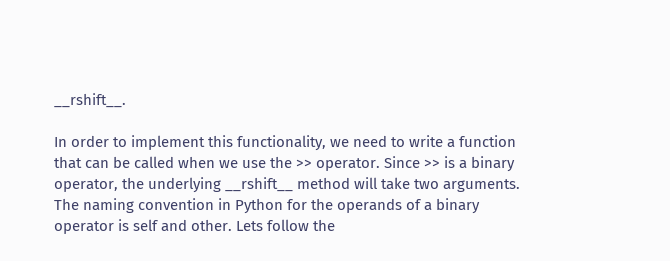__rshift__.

In order to implement this functionality, we need to write a function that can be called when we use the >> operator. Since >> is a binary operator, the underlying __rshift__ method will take two arguments. The naming convention in Python for the operands of a binary operator is self and other. Lets follow the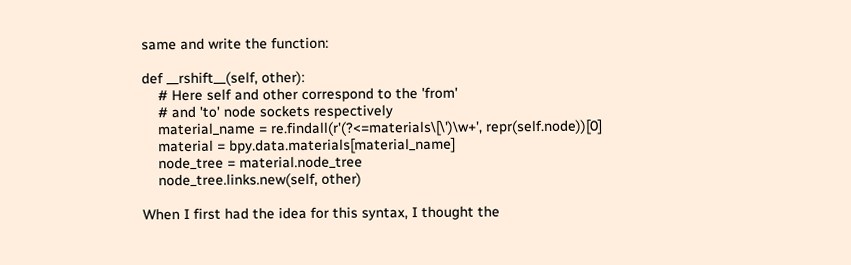same and write the function:

def __rshift__(self, other):
    # Here self and other correspond to the 'from'
    # and 'to' node sockets respectively
    material_name = re.findall(r'(?<=materials\[\')\w+', repr(self.node))[0]
    material = bpy.data.materials[material_name]
    node_tree = material.node_tree
    node_tree.links.new(self, other)

When I first had the idea for this syntax, I thought the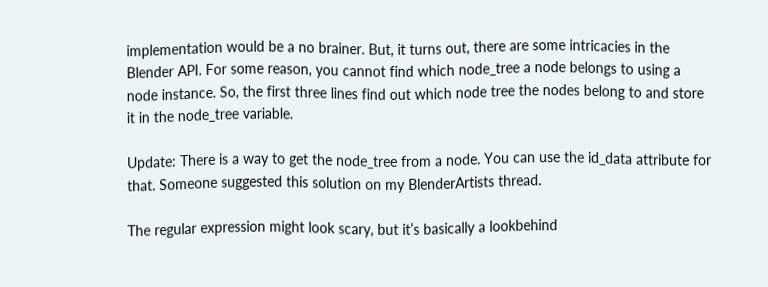implementation would be a no brainer. But, it turns out, there are some intricacies in the Blender API. For some reason, you cannot find which node_tree a node belongs to using a node instance. So, the first three lines find out which node tree the nodes belong to and store it in the node_tree variable.

Update: There is a way to get the node_tree from a node. You can use the id_data attribute for that. Someone suggested this solution on my BlenderArtists thread.

The regular expression might look scary, but it’s basically a lookbehind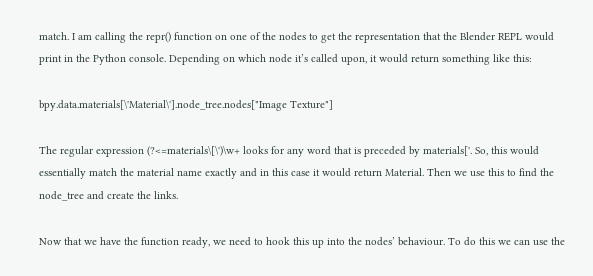match. I am calling the repr() function on one of the nodes to get the representation that the Blender REPL would print in the Python console. Depending on which node it’s called upon, it would return something like this:

bpy.data.materials[\'Material\'].node_tree.nodes["Image Texture"]

The regular expression (?<=materials\[\')\w+ looks for any word that is preceded by materials['. So, this would essentially match the material name exactly and in this case it would return Material. Then we use this to find the node_tree and create the links.

Now that we have the function ready, we need to hook this up into the nodes’ behaviour. To do this we can use the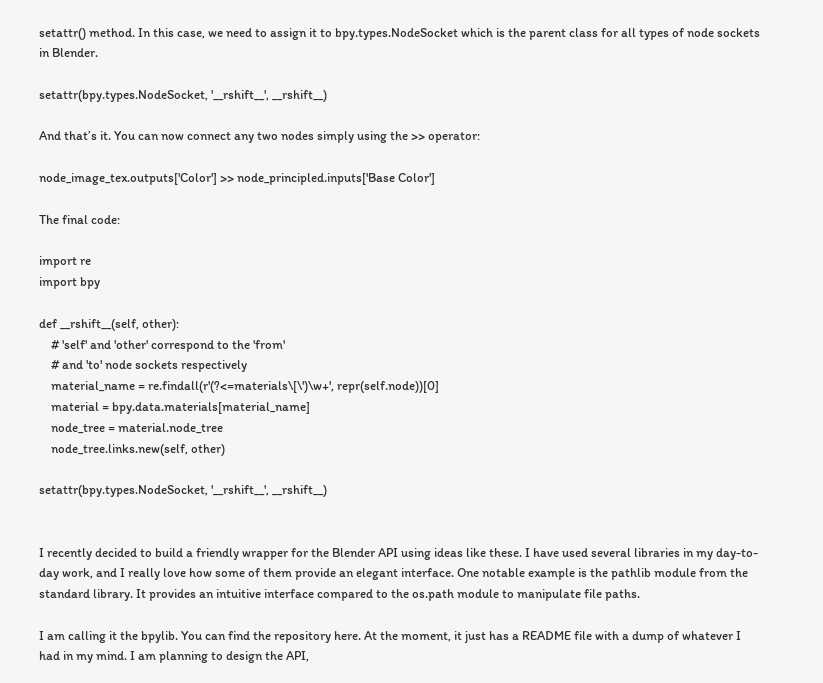setattr() method. In this case, we need to assign it to bpy.types.NodeSocket which is the parent class for all types of node sockets in Blender.

setattr(bpy.types.NodeSocket, '__rshift__', __rshift__)

And that’s it. You can now connect any two nodes simply using the >> operator:

node_image_tex.outputs['Color'] >> node_principled.inputs['Base Color']

The final code:

import re
import bpy

def __rshift__(self, other):
    # 'self' and 'other' correspond to the 'from'
    # and 'to' node sockets respectively
    material_name = re.findall(r'(?<=materials\[\')\w+', repr(self.node))[0]
    material = bpy.data.materials[material_name]
    node_tree = material.node_tree
    node_tree.links.new(self, other)

setattr(bpy.types.NodeSocket, '__rshift__', __rshift__)


I recently decided to build a friendly wrapper for the Blender API using ideas like these. I have used several libraries in my day-to-day work, and I really love how some of them provide an elegant interface. One notable example is the pathlib module from the standard library. It provides an intuitive interface compared to the os.path module to manipulate file paths.

I am calling it the bpylib. You can find the repository here. At the moment, it just has a README file with a dump of whatever I had in my mind. I am planning to design the API,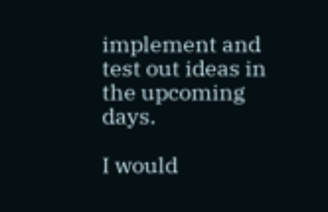implement and test out ideas in the upcoming days.

I would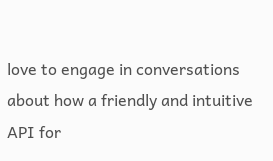love to engage in conversations about how a friendly and intuitive API for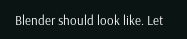Blender should look like. Let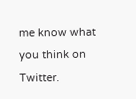me know what you think on Twitter.